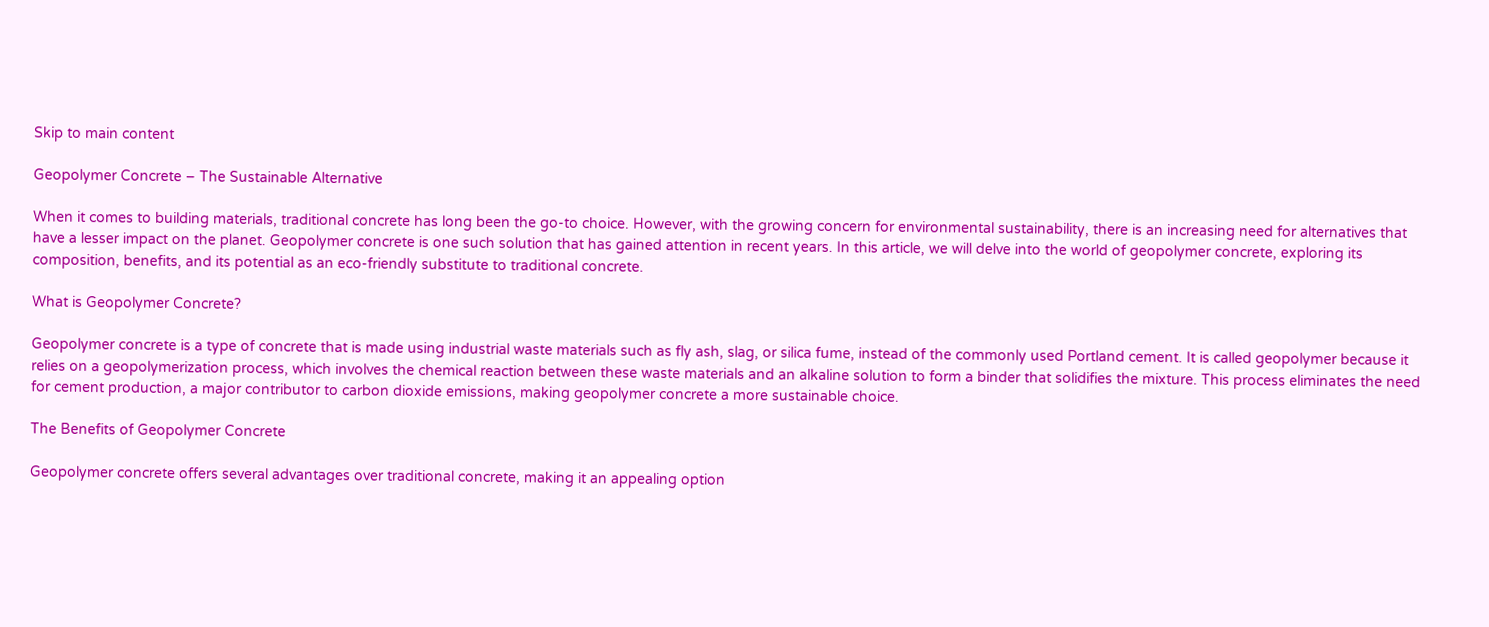Skip to main content

Geopolymer Concrete – The Sustainable Alternative

When it comes to building materials, traditional concrete has long been the go-to choice. However, with the growing concern for environmental sustainability, there is an increasing need for alternatives that have a lesser impact on the planet. Geopolymer concrete is one such solution that has gained attention in recent years. In this article, we will delve into the world of geopolymer concrete, exploring its composition, benefits, and its potential as an eco-friendly substitute to traditional concrete.

What is Geopolymer Concrete?

Geopolymer concrete is a type of concrete that is made using industrial waste materials such as fly ash, slag, or silica fume, instead of the commonly used Portland cement. It is called geopolymer because it relies on a geopolymerization process, which involves the chemical reaction between these waste materials and an alkaline solution to form a binder that solidifies the mixture. This process eliminates the need for cement production, a major contributor to carbon dioxide emissions, making geopolymer concrete a more sustainable choice.

The Benefits of Geopolymer Concrete

Geopolymer concrete offers several advantages over traditional concrete, making it an appealing option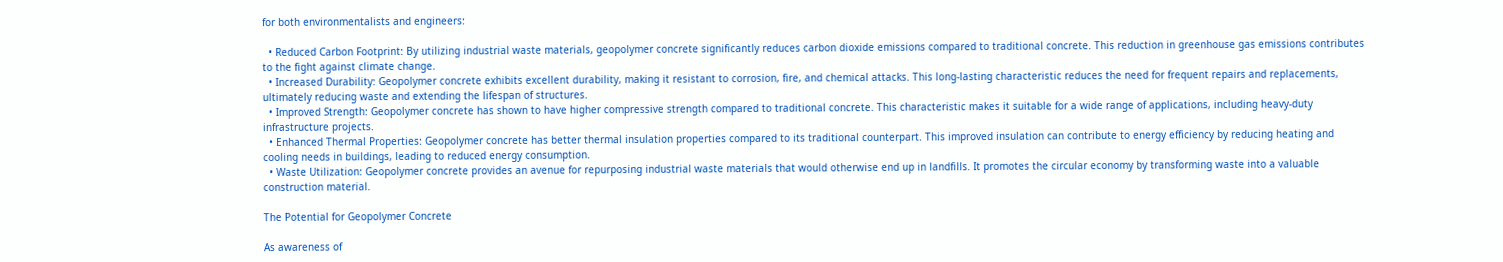for both environmentalists and engineers:

  • Reduced Carbon Footprint: By utilizing industrial waste materials, geopolymer concrete significantly reduces carbon dioxide emissions compared to traditional concrete. This reduction in greenhouse gas emissions contributes to the fight against climate change.
  • Increased Durability: Geopolymer concrete exhibits excellent durability, making it resistant to corrosion, fire, and chemical attacks. This long-lasting characteristic reduces the need for frequent repairs and replacements, ultimately reducing waste and extending the lifespan of structures.
  • Improved Strength: Geopolymer concrete has shown to have higher compressive strength compared to traditional concrete. This characteristic makes it suitable for a wide range of applications, including heavy-duty infrastructure projects.
  • Enhanced Thermal Properties: Geopolymer concrete has better thermal insulation properties compared to its traditional counterpart. This improved insulation can contribute to energy efficiency by reducing heating and cooling needs in buildings, leading to reduced energy consumption.
  • Waste Utilization: Geopolymer concrete provides an avenue for repurposing industrial waste materials that would otherwise end up in landfills. It promotes the circular economy by transforming waste into a valuable construction material.

The Potential for Geopolymer Concrete

As awareness of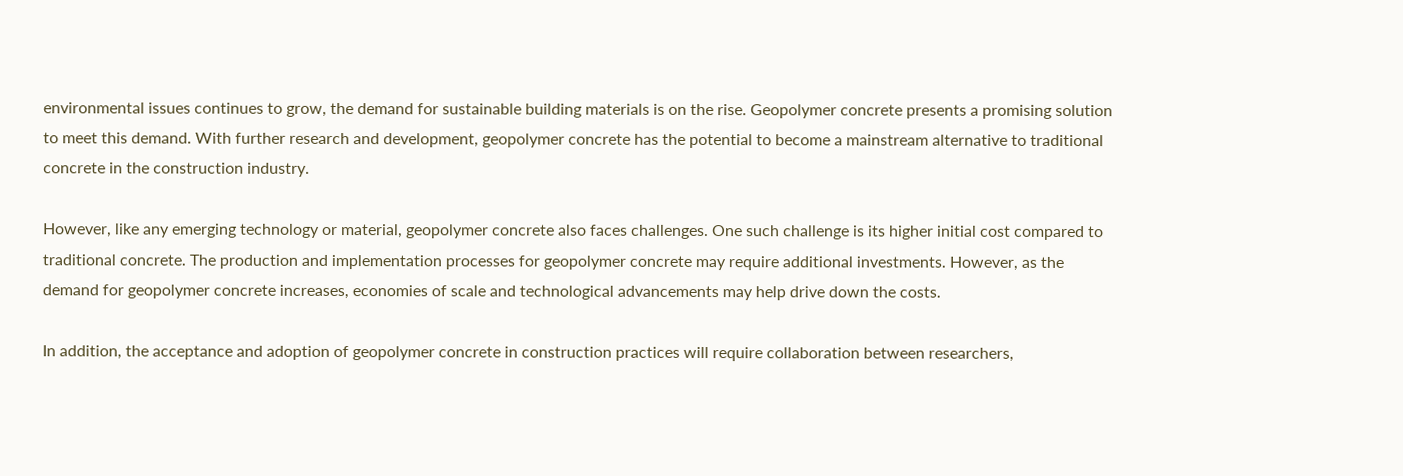environmental issues continues to grow, the demand for sustainable building materials is on the rise. Geopolymer concrete presents a promising solution to meet this demand. With further research and development, geopolymer concrete has the potential to become a mainstream alternative to traditional concrete in the construction industry.

However, like any emerging technology or material, geopolymer concrete also faces challenges. One such challenge is its higher initial cost compared to traditional concrete. The production and implementation processes for geopolymer concrete may require additional investments. However, as the demand for geopolymer concrete increases, economies of scale and technological advancements may help drive down the costs.

In addition, the acceptance and adoption of geopolymer concrete in construction practices will require collaboration between researchers,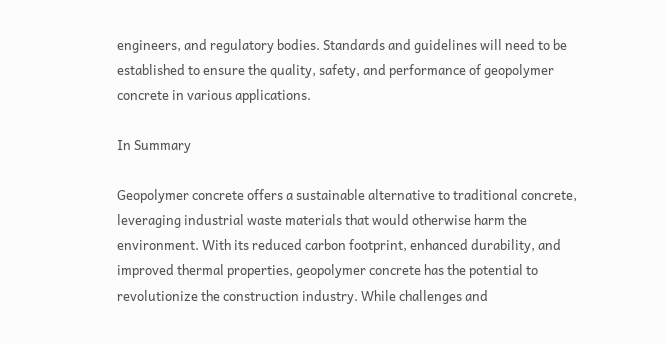engineers, and regulatory bodies. Standards and guidelines will need to be established to ensure the quality, safety, and performance of geopolymer concrete in various applications.

In Summary

Geopolymer concrete offers a sustainable alternative to traditional concrete, leveraging industrial waste materials that would otherwise harm the environment. With its reduced carbon footprint, enhanced durability, and improved thermal properties, geopolymer concrete has the potential to revolutionize the construction industry. While challenges and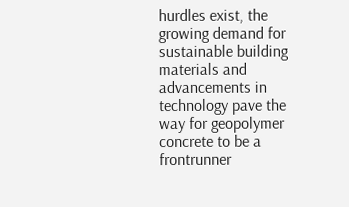hurdles exist, the growing demand for sustainable building materials and advancements in technology pave the way for geopolymer concrete to be a frontrunner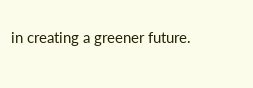in creating a greener future.